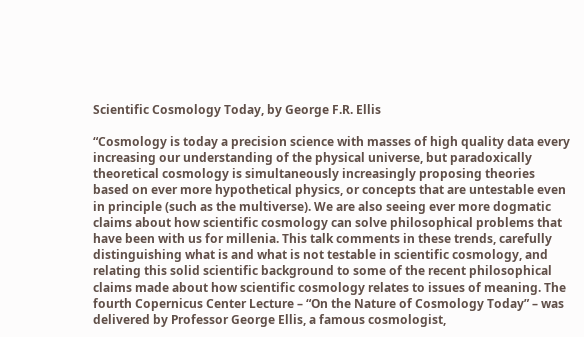Scientific Cosmology Today, by George F.R. Ellis

“Cosmology is today a precision science with masses of high quality data every increasing our understanding of the physical universe, but paradoxically theoretical cosmology is simultaneously increasingly proposing theories based on ever more hypothetical physics, or concepts that are untestable even in principle (such as the multiverse). We are also seeing ever more dogmatic claims about how scientific cosmology can solve philosophical problems that have been with us for millenia. This talk comments in these trends, carefully distinguishing what is and what is not testable in scientific cosmology, and relating this solid scientific background to some of the recent philosophical claims made about how scientific cosmology relates to issues of meaning. The fourth Copernicus Center Lecture – “On the Nature of Cosmology Today” – was delivered by Professor George Ellis, a famous cosmologist,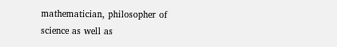mathematician, philosopher of science as well as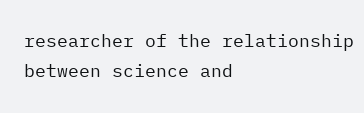researcher of the relationship between science and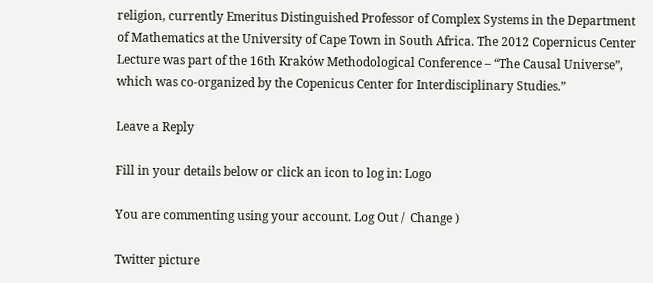religion, currently Emeritus Distinguished Professor of Complex Systems in the Department of Mathematics at the University of Cape Town in South Africa. The 2012 Copernicus Center Lecture was part of the 16th Kraków Methodological Conference – “The Causal Universe”, which was co-organized by the Copenicus Center for Interdisciplinary Studies.”

Leave a Reply

Fill in your details below or click an icon to log in: Logo

You are commenting using your account. Log Out /  Change )

Twitter picture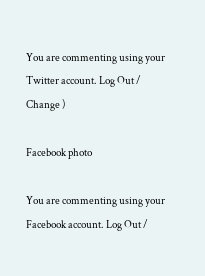You are commenting using your Twitter account. Log Out /  Change )

Facebook photo

You are commenting using your Facebook account. Log Out /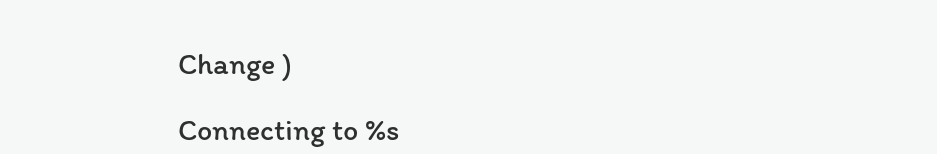Change )

Connecting to %s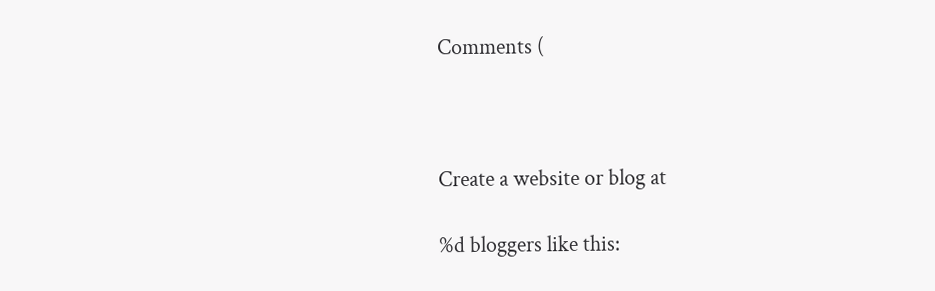Comments (



Create a website or blog at

%d bloggers like this: